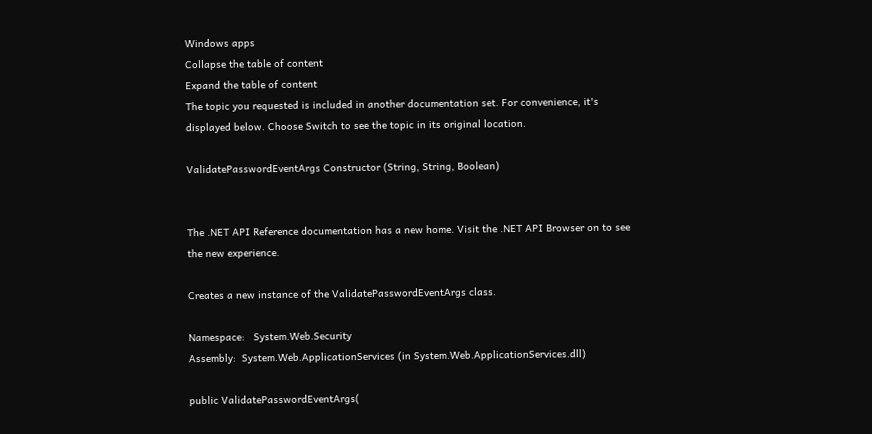Windows apps
Collapse the table of content
Expand the table of content
The topic you requested is included in another documentation set. For convenience, it's displayed below. Choose Switch to see the topic in its original location.

ValidatePasswordEventArgs Constructor (String, String, Boolean)


The .NET API Reference documentation has a new home. Visit the .NET API Browser on to see the new experience.

Creates a new instance of the ValidatePasswordEventArgs class.

Namespace:   System.Web.Security
Assembly:  System.Web.ApplicationServices (in System.Web.ApplicationServices.dll)

public ValidatePasswordEventArgs(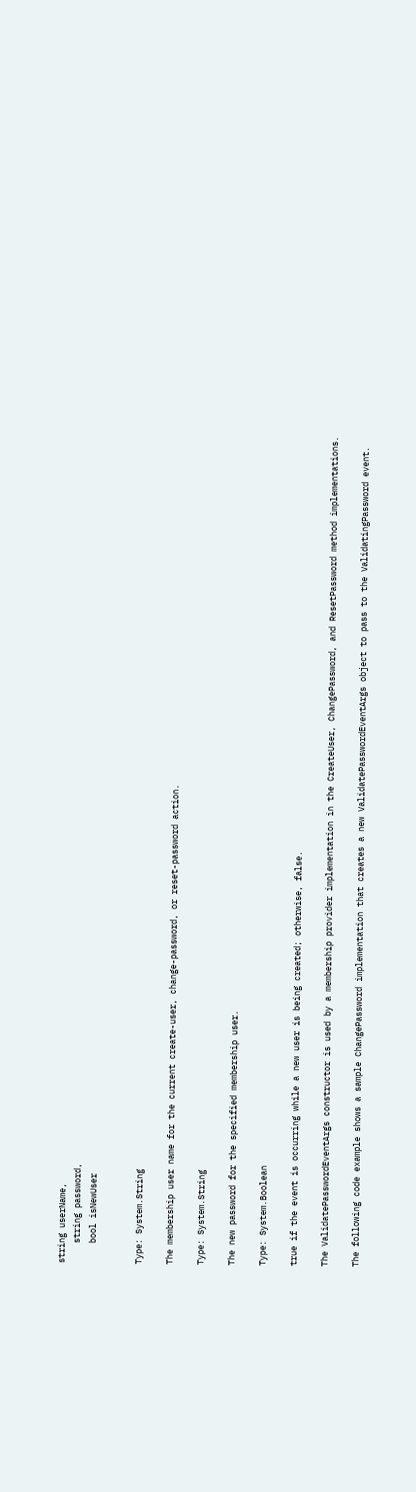string userName,
    string password,
    bool isNewUser


Type: System.String

The membership user name for the current create-user, change-password, or reset-password action.

Type: System.String

The new password for the specified membership user.

Type: System.Boolean

true if the event is occurring while a new user is being created; otherwise, false.

The ValidatePasswordEventArgs constructor is used by a membership provider implementation in the CreateUser, ChangePassword, and ResetPassword method implementations.

The following code example shows a sample ChangePassword implementation that creates a new ValidatePasswordEventArgs object to pass to the ValidatingPassword event.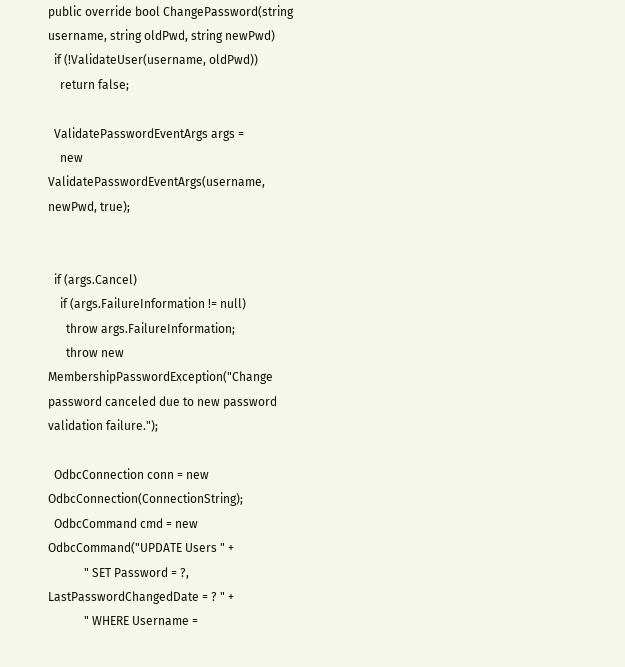public override bool ChangePassword(string username, string oldPwd, string newPwd)
  if (!ValidateUser(username, oldPwd))
    return false;

  ValidatePasswordEventArgs args =
    new ValidatePasswordEventArgs(username, newPwd, true);


  if (args.Cancel)
    if (args.FailureInformation != null)
      throw args.FailureInformation;
      throw new MembershipPasswordException("Change password canceled due to new password validation failure.");

  OdbcConnection conn = new OdbcConnection(ConnectionString);
  OdbcCommand cmd = new OdbcCommand("UPDATE Users " +
            " SET Password = ?, LastPasswordChangedDate = ? " +
            " WHERE Username =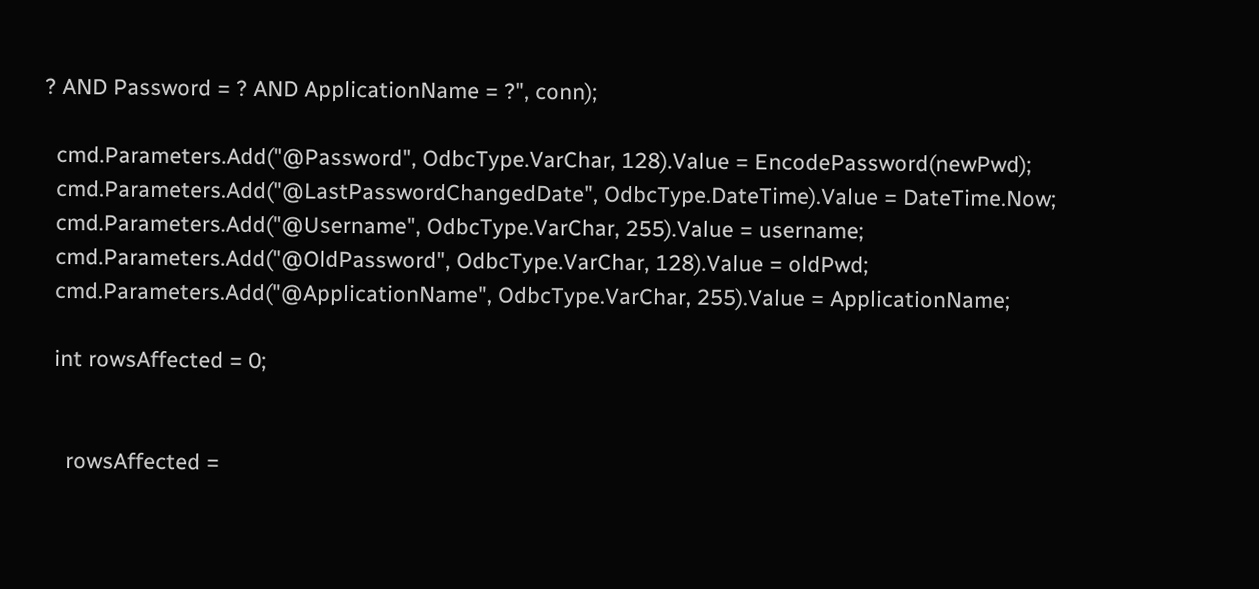? AND Password = ? AND ApplicationName = ?", conn);

  cmd.Parameters.Add("@Password", OdbcType.VarChar, 128).Value = EncodePassword(newPwd);
  cmd.Parameters.Add("@LastPasswordChangedDate", OdbcType.DateTime).Value = DateTime.Now;
  cmd.Parameters.Add("@Username", OdbcType.VarChar, 255).Value = username;
  cmd.Parameters.Add("@OldPassword", OdbcType.VarChar, 128).Value = oldPwd;
  cmd.Parameters.Add("@ApplicationName", OdbcType.VarChar, 255).Value = ApplicationName;

  int rowsAffected = 0;


    rowsAffected =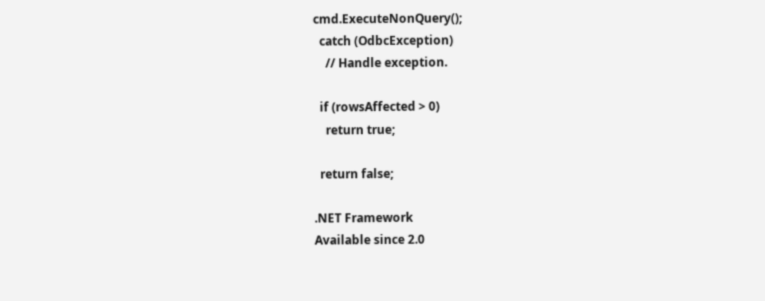cmd.ExecuteNonQuery();
  catch (OdbcException)
    // Handle exception.

  if (rowsAffected > 0)
    return true;

  return false;

.NET Framework
Available since 2.0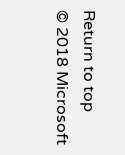Return to top
© 2018 Microsoft